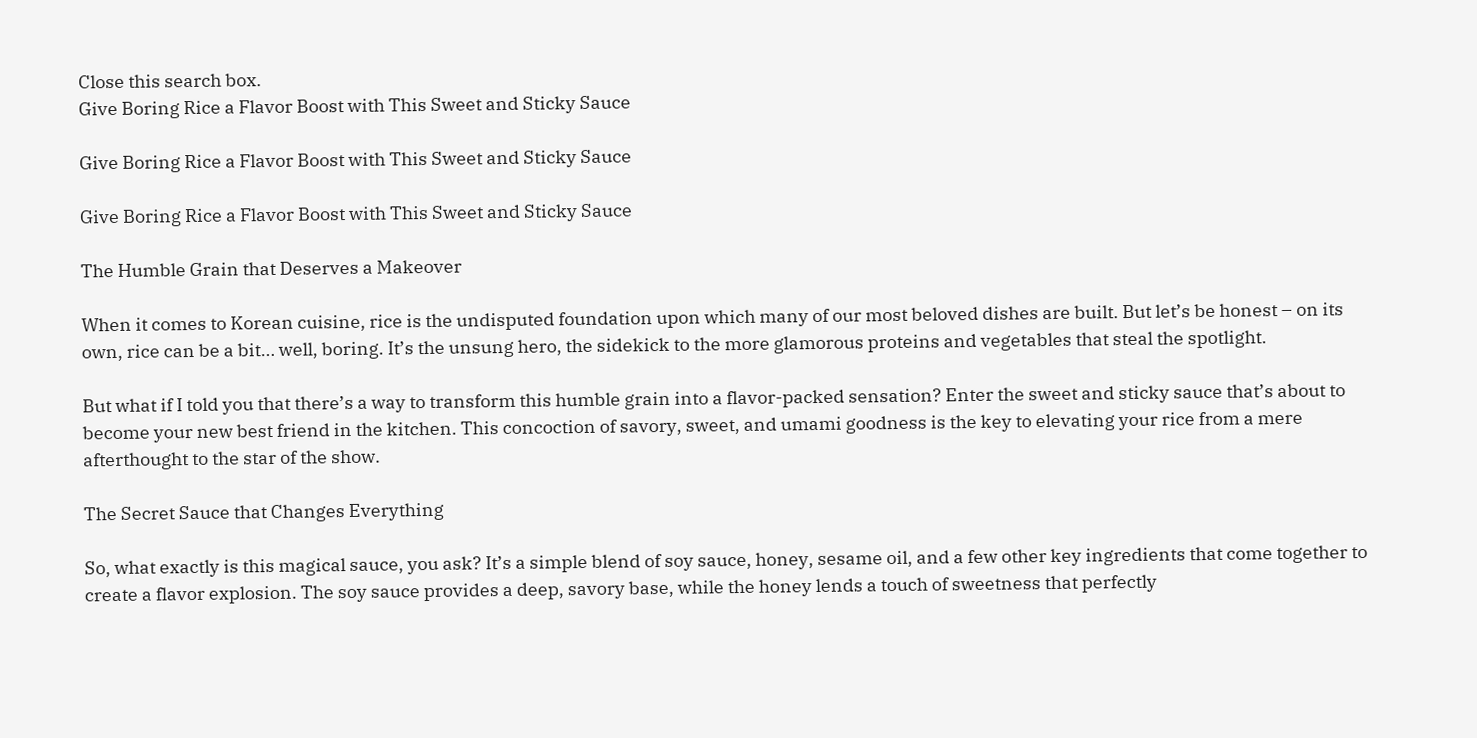Close this search box.
Give Boring Rice a Flavor Boost with This Sweet and Sticky Sauce

Give Boring Rice a Flavor Boost with This Sweet and Sticky Sauce

Give Boring Rice a Flavor Boost with This Sweet and Sticky Sauce

The Humble Grain that Deserves a Makeover

When it comes to Korean cuisine, rice is the undisputed foundation upon which many of our most beloved dishes are built. But let’s be honest – on its own, rice can be a bit… well, boring. It’s the unsung hero, the sidekick to the more glamorous proteins and vegetables that steal the spotlight.

But what if I told you that there’s a way to transform this humble grain into a flavor-packed sensation? Enter the sweet and sticky sauce that’s about to become your new best friend in the kitchen. This concoction of savory, sweet, and umami goodness is the key to elevating your rice from a mere afterthought to the star of the show.

The Secret Sauce that Changes Everything

So, what exactly is this magical sauce, you ask? It’s a simple blend of soy sauce, honey, sesame oil, and a few other key ingredients that come together to create a flavor explosion. The soy sauce provides a deep, savory base, while the honey lends a touch of sweetness that perfectly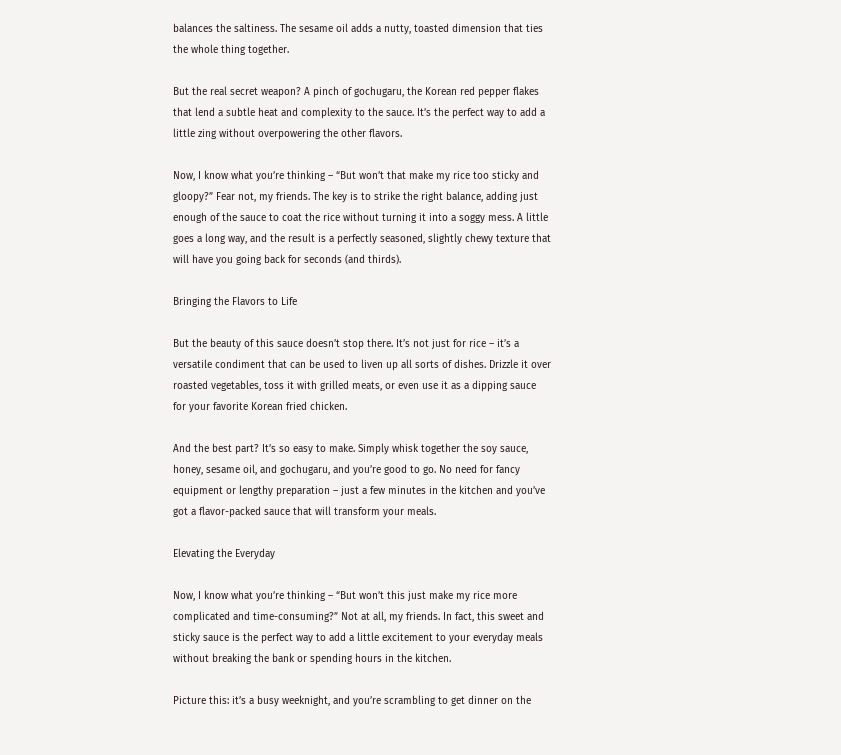balances the saltiness. The sesame oil adds a nutty, toasted dimension that ties the whole thing together.

But the real secret weapon? A pinch of gochugaru, the Korean red pepper flakes that lend a subtle heat and complexity to the sauce. It’s the perfect way to add a little zing without overpowering the other flavors.

Now, I know what you’re thinking – “But won’t that make my rice too sticky and gloopy?” Fear not, my friends. The key is to strike the right balance, adding just enough of the sauce to coat the rice without turning it into a soggy mess. A little goes a long way, and the result is a perfectly seasoned, slightly chewy texture that will have you going back for seconds (and thirds).

Bringing the Flavors to Life

But the beauty of this sauce doesn’t stop there. It’s not just for rice – it’s a versatile condiment that can be used to liven up all sorts of dishes. Drizzle it over roasted vegetables, toss it with grilled meats, or even use it as a dipping sauce for your favorite Korean fried chicken.

And the best part? It’s so easy to make. Simply whisk together the soy sauce, honey, sesame oil, and gochugaru, and you’re good to go. No need for fancy equipment or lengthy preparation – just a few minutes in the kitchen and you’ve got a flavor-packed sauce that will transform your meals.

Elevating the Everyday

Now, I know what you’re thinking – “But won’t this just make my rice more complicated and time-consuming?” Not at all, my friends. In fact, this sweet and sticky sauce is the perfect way to add a little excitement to your everyday meals without breaking the bank or spending hours in the kitchen.

Picture this: it’s a busy weeknight, and you’re scrambling to get dinner on the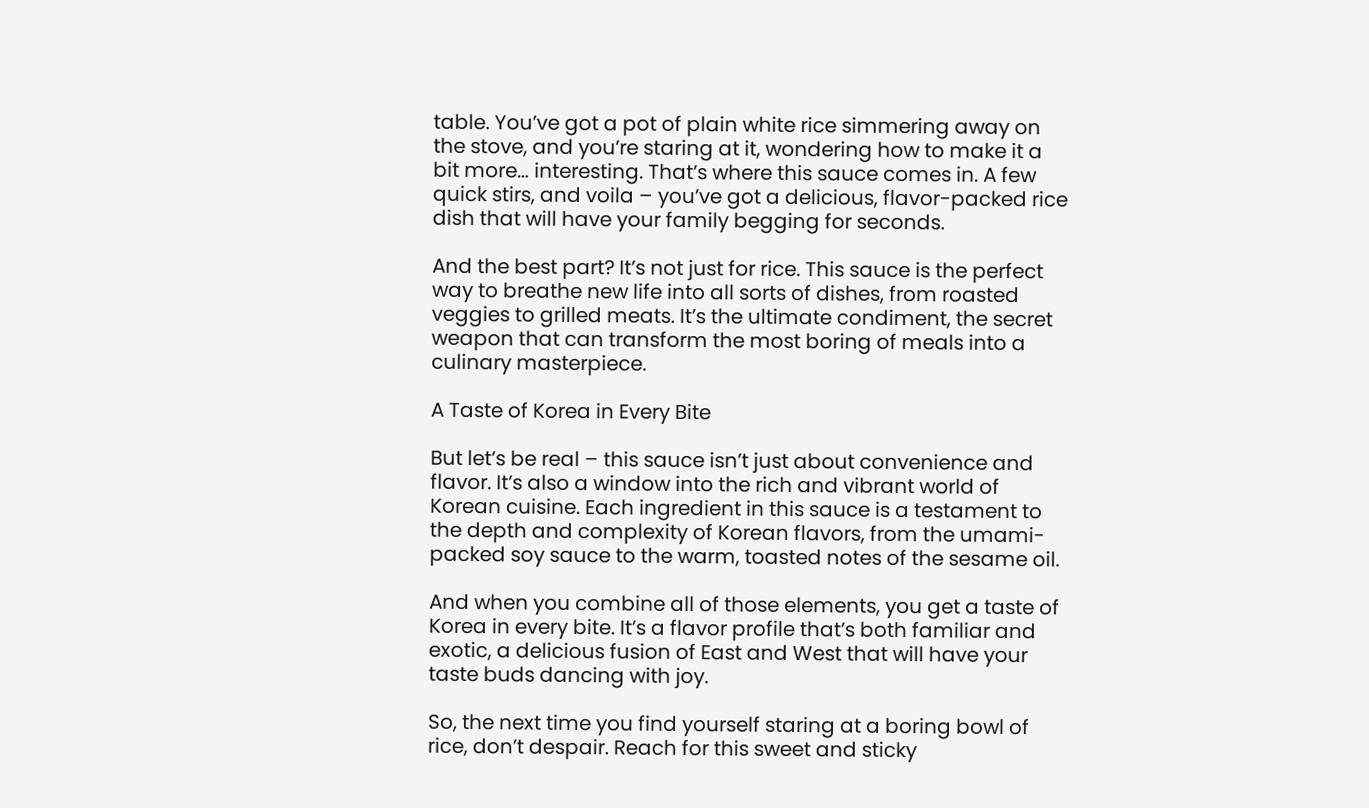table. You’ve got a pot of plain white rice simmering away on the stove, and you’re staring at it, wondering how to make it a bit more… interesting. That’s where this sauce comes in. A few quick stirs, and voila – you’ve got a delicious, flavor-packed rice dish that will have your family begging for seconds.

And the best part? It’s not just for rice. This sauce is the perfect way to breathe new life into all sorts of dishes, from roasted veggies to grilled meats. It’s the ultimate condiment, the secret weapon that can transform the most boring of meals into a culinary masterpiece.

A Taste of Korea in Every Bite

But let’s be real – this sauce isn’t just about convenience and flavor. It’s also a window into the rich and vibrant world of Korean cuisine. Each ingredient in this sauce is a testament to the depth and complexity of Korean flavors, from the umami-packed soy sauce to the warm, toasted notes of the sesame oil.

And when you combine all of those elements, you get a taste of Korea in every bite. It’s a flavor profile that’s both familiar and exotic, a delicious fusion of East and West that will have your taste buds dancing with joy.

So, the next time you find yourself staring at a boring bowl of rice, don’t despair. Reach for this sweet and sticky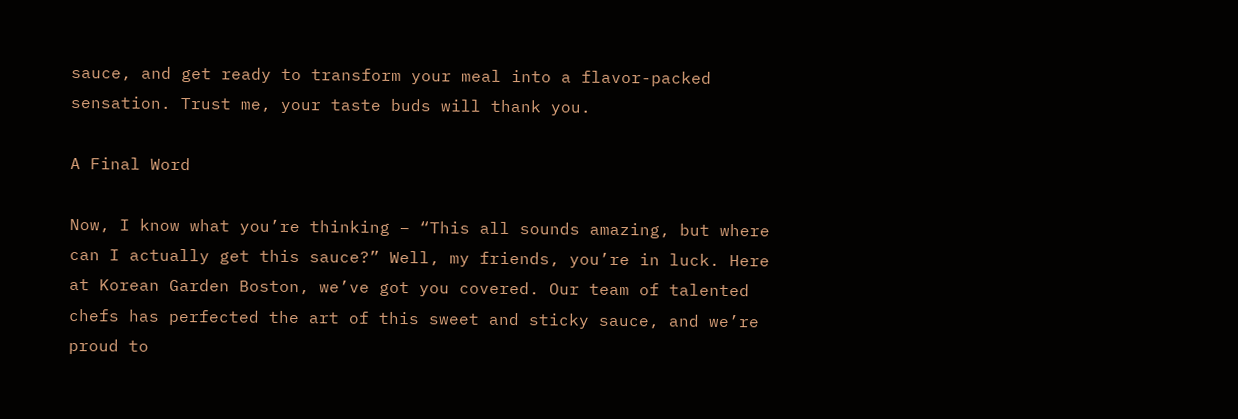sauce, and get ready to transform your meal into a flavor-packed sensation. Trust me, your taste buds will thank you.

A Final Word

Now, I know what you’re thinking – “This all sounds amazing, but where can I actually get this sauce?” Well, my friends, you’re in luck. Here at Korean Garden Boston, we’ve got you covered. Our team of talented chefs has perfected the art of this sweet and sticky sauce, and we’re proud to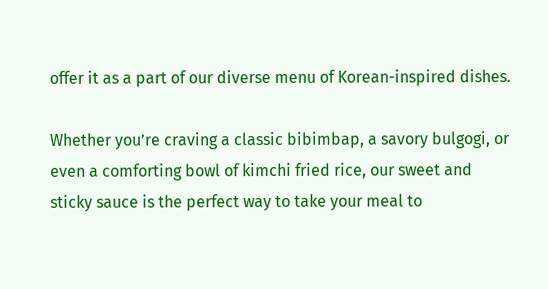offer it as a part of our diverse menu of Korean-inspired dishes.

Whether you’re craving a classic bibimbap, a savory bulgogi, or even a comforting bowl of kimchi fried rice, our sweet and sticky sauce is the perfect way to take your meal to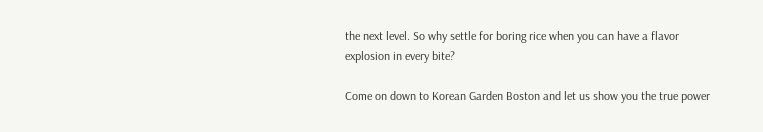the next level. So why settle for boring rice when you can have a flavor explosion in every bite?

Come on down to Korean Garden Boston and let us show you the true power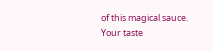of this magical sauce. Your taste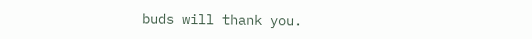buds will thank you.